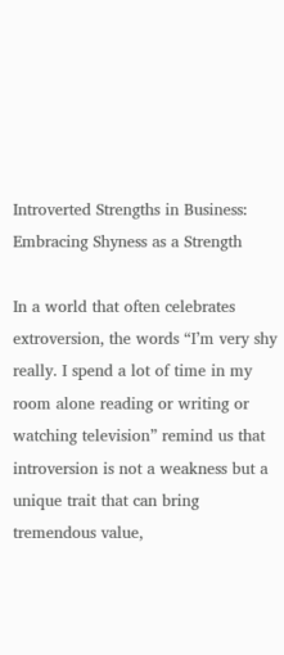Introverted Strengths in Business: Embracing Shyness as a Strength

In a world that often celebrates extroversion, the words “I’m very shy really. I spend a lot of time in my room alone reading or writing or watching television” remind us that introversion is not a weakness but a unique trait that can bring tremendous value,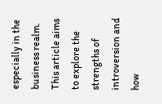especially in the business realm. This article aims to explore the strengths of introversion and how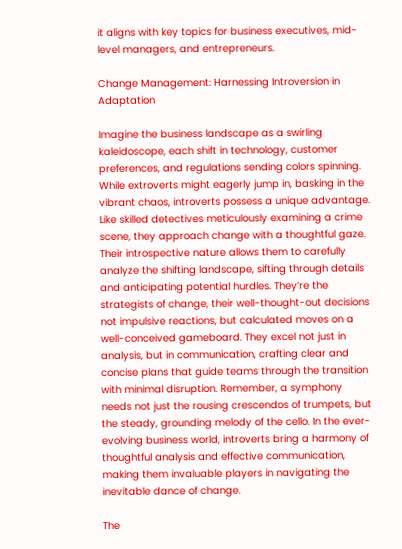it aligns with key topics for business executives, mid-level managers, and entrepreneurs.

Change Management: Harnessing Introversion in Adaptation

Imagine the business landscape as a swirling kaleidoscope, each shift in technology, customer preferences, and regulations sending colors spinning. While extroverts might eagerly jump in, basking in the vibrant chaos, introverts possess a unique advantage. Like skilled detectives meticulously examining a crime scene, they approach change with a thoughtful gaze. Their introspective nature allows them to carefully analyze the shifting landscape, sifting through details and anticipating potential hurdles. They’re the strategists of change, their well-thought-out decisions not impulsive reactions, but calculated moves on a well-conceived gameboard. They excel not just in analysis, but in communication, crafting clear and concise plans that guide teams through the transition with minimal disruption. Remember, a symphony needs not just the rousing crescendos of trumpets, but the steady, grounding melody of the cello. In the ever-evolving business world, introverts bring a harmony of thoughtful analysis and effective communication, making them invaluable players in navigating the inevitable dance of change.

The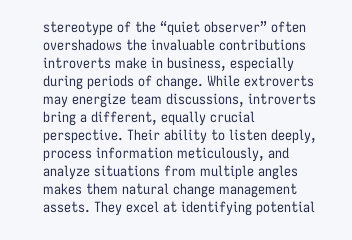stereotype of the “quiet observer” often overshadows the invaluable contributions introverts make in business, especially during periods of change. While extroverts may energize team discussions, introverts bring a different, equally crucial perspective. Their ability to listen deeply, process information meticulously, and analyze situations from multiple angles makes them natural change management assets. They excel at identifying potential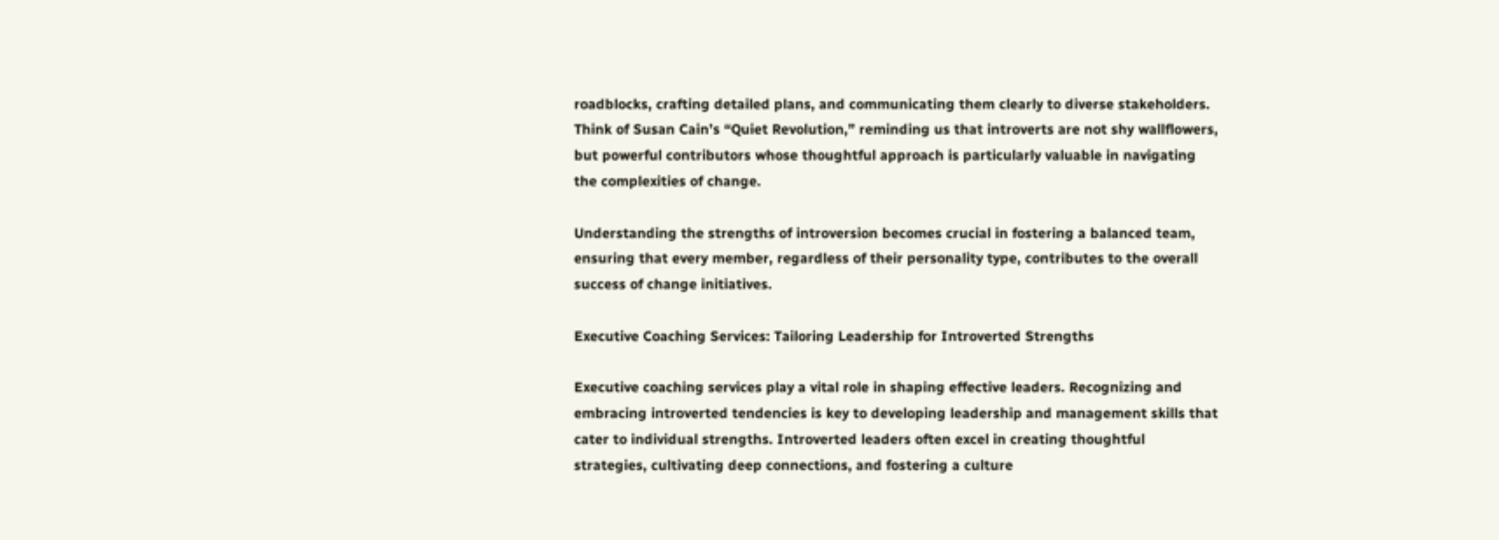roadblocks, crafting detailed plans, and communicating them clearly to diverse stakeholders. Think of Susan Cain’s “Quiet Revolution,” reminding us that introverts are not shy wallflowers, but powerful contributors whose thoughtful approach is particularly valuable in navigating the complexities of change.

Understanding the strengths of introversion becomes crucial in fostering a balanced team, ensuring that every member, regardless of their personality type, contributes to the overall success of change initiatives.

Executive Coaching Services: Tailoring Leadership for Introverted Strengths

Executive coaching services play a vital role in shaping effective leaders. Recognizing and embracing introverted tendencies is key to developing leadership and management skills that cater to individual strengths. Introverted leaders often excel in creating thoughtful strategies, cultivating deep connections, and fostering a culture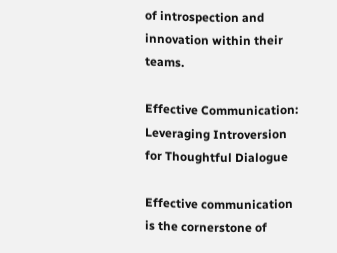of introspection and innovation within their teams.

Effective Communication: Leveraging Introversion for Thoughtful Dialogue

Effective communication is the cornerstone of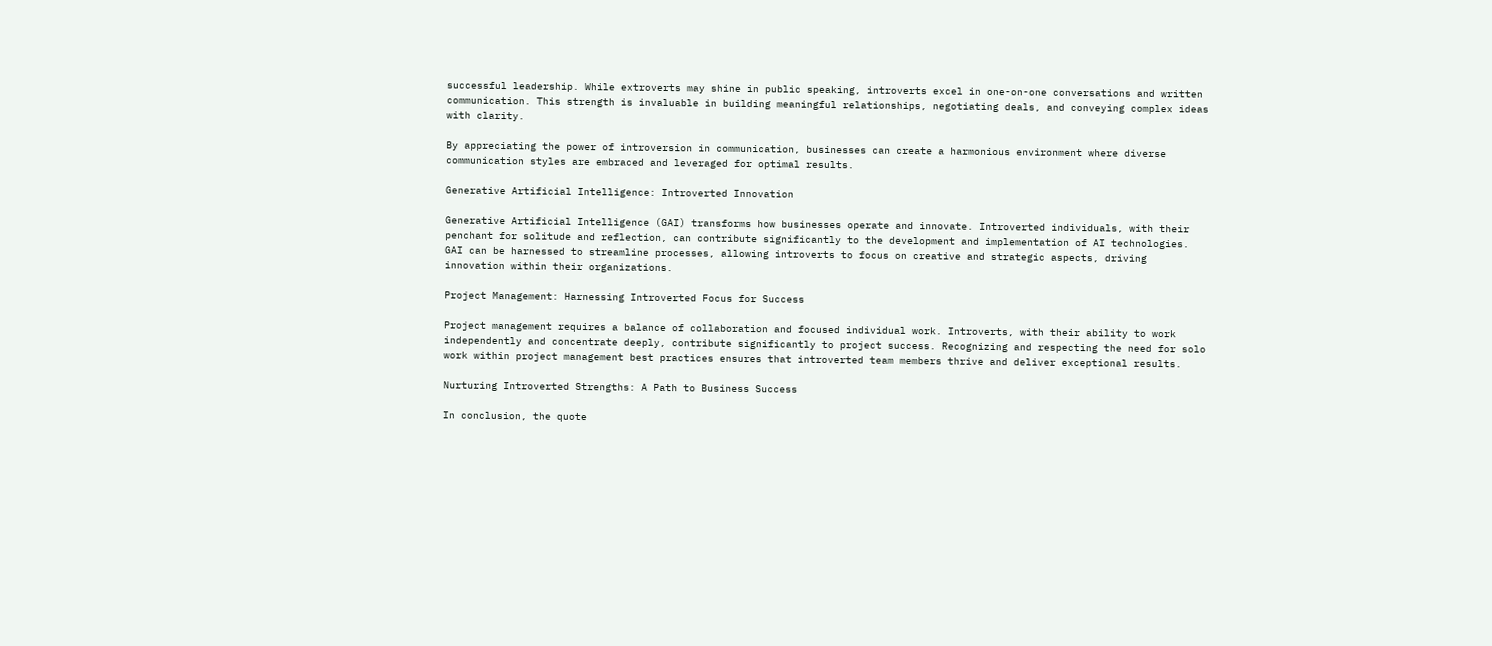successful leadership. While extroverts may shine in public speaking, introverts excel in one-on-one conversations and written communication. This strength is invaluable in building meaningful relationships, negotiating deals, and conveying complex ideas with clarity.

By appreciating the power of introversion in communication, businesses can create a harmonious environment where diverse communication styles are embraced and leveraged for optimal results.

Generative Artificial Intelligence: Introverted Innovation

Generative Artificial Intelligence (GAI) transforms how businesses operate and innovate. Introverted individuals, with their penchant for solitude and reflection, can contribute significantly to the development and implementation of AI technologies. GAI can be harnessed to streamline processes, allowing introverts to focus on creative and strategic aspects, driving innovation within their organizations.

Project Management: Harnessing Introverted Focus for Success

Project management requires a balance of collaboration and focused individual work. Introverts, with their ability to work independently and concentrate deeply, contribute significantly to project success. Recognizing and respecting the need for solo work within project management best practices ensures that introverted team members thrive and deliver exceptional results.

Nurturing Introverted Strengths: A Path to Business Success

In conclusion, the quote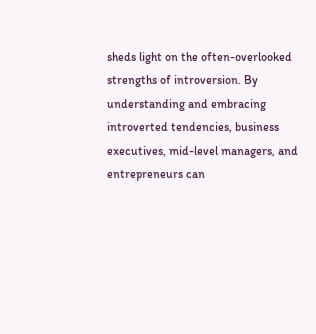sheds light on the often-overlooked strengths of introversion. By understanding and embracing introverted tendencies, business executives, mid-level managers, and entrepreneurs can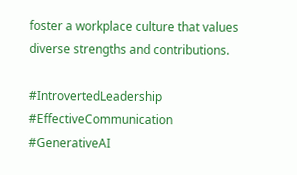foster a workplace culture that values diverse strengths and contributions.

#IntrovertedLeadership #EffectiveCommunication #GenerativeAI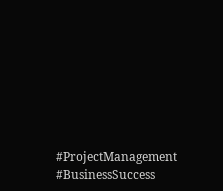#ProjectManagement #BusinessSuccess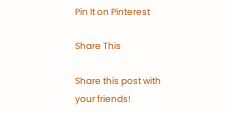Pin It on Pinterest

Share This

Share this post with your friends!